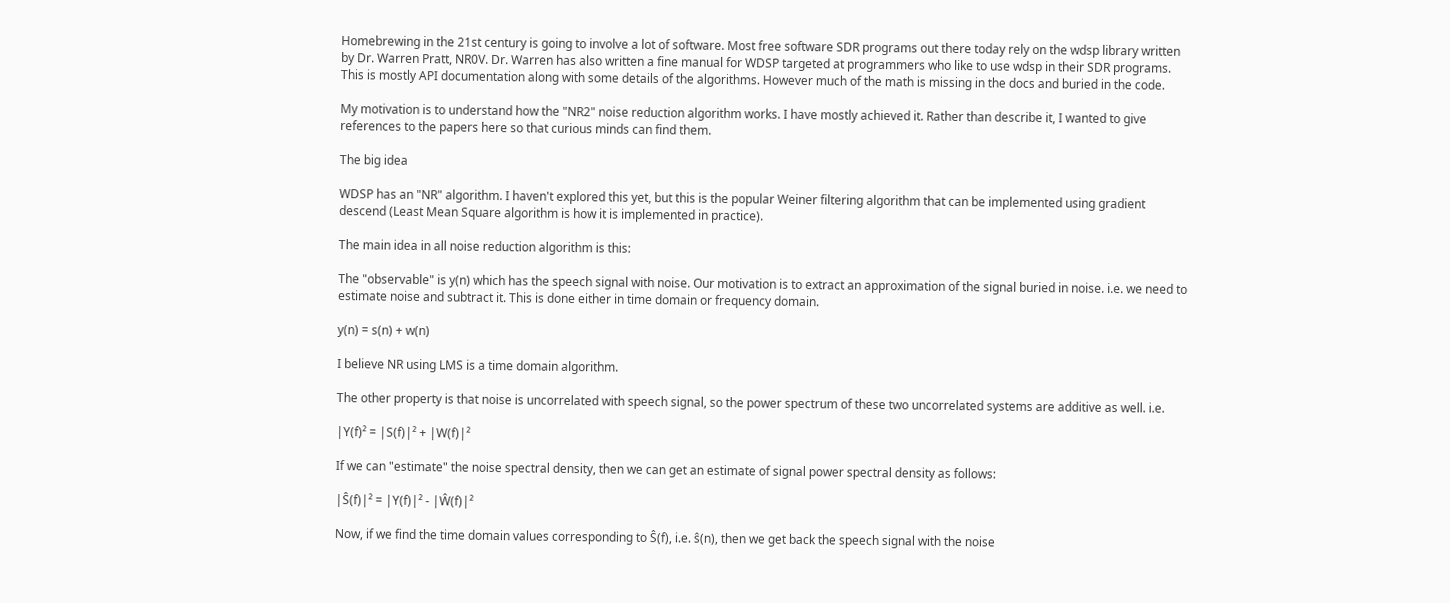Homebrewing in the 21st century is going to involve a lot of software. Most free software SDR programs out there today rely on the wdsp library written by Dr. Warren Pratt, NR0V. Dr. Warren has also written a fine manual for WDSP targeted at programmers who like to use wdsp in their SDR programs. This is mostly API documentation along with some details of the algorithms. However much of the math is missing in the docs and buried in the code.

My motivation is to understand how the "NR2" noise reduction algorithm works. I have mostly achieved it. Rather than describe it, I wanted to give references to the papers here so that curious minds can find them.

The big idea

WDSP has an "NR" algorithm. I haven't explored this yet, but this is the popular Weiner filtering algorithm that can be implemented using gradient descend (Least Mean Square algorithm is how it is implemented in practice).

The main idea in all noise reduction algorithm is this:

The "observable" is y(n) which has the speech signal with noise. Our motivation is to extract an approximation of the signal buried in noise. i.e. we need to estimate noise and subtract it. This is done either in time domain or frequency domain.

y(n) = s(n) + w(n)

I believe NR using LMS is a time domain algorithm.

The other property is that noise is uncorrelated with speech signal, so the power spectrum of these two uncorrelated systems are additive as well. i.e.

|Y(f)² = |S(f)|² + |W(f)|²

If we can "estimate" the noise spectral density, then we can get an estimate of signal power spectral density as follows:

|Ŝ(f)|² = |Y(f)|² - |Ŵ(f)|²

Now, if we find the time domain values corresponding to Ŝ(f), i.e. ŝ(n), then we get back the speech signal with the noise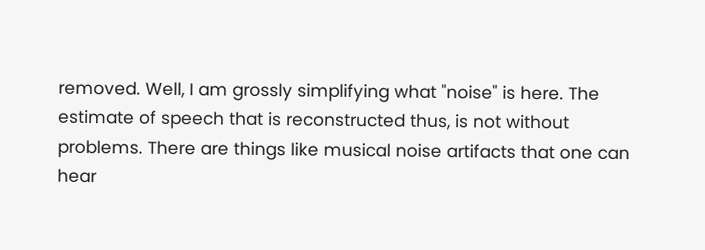removed. Well, I am grossly simplifying what "noise" is here. The estimate of speech that is reconstructed thus, is not without problems. There are things like musical noise artifacts that one can hear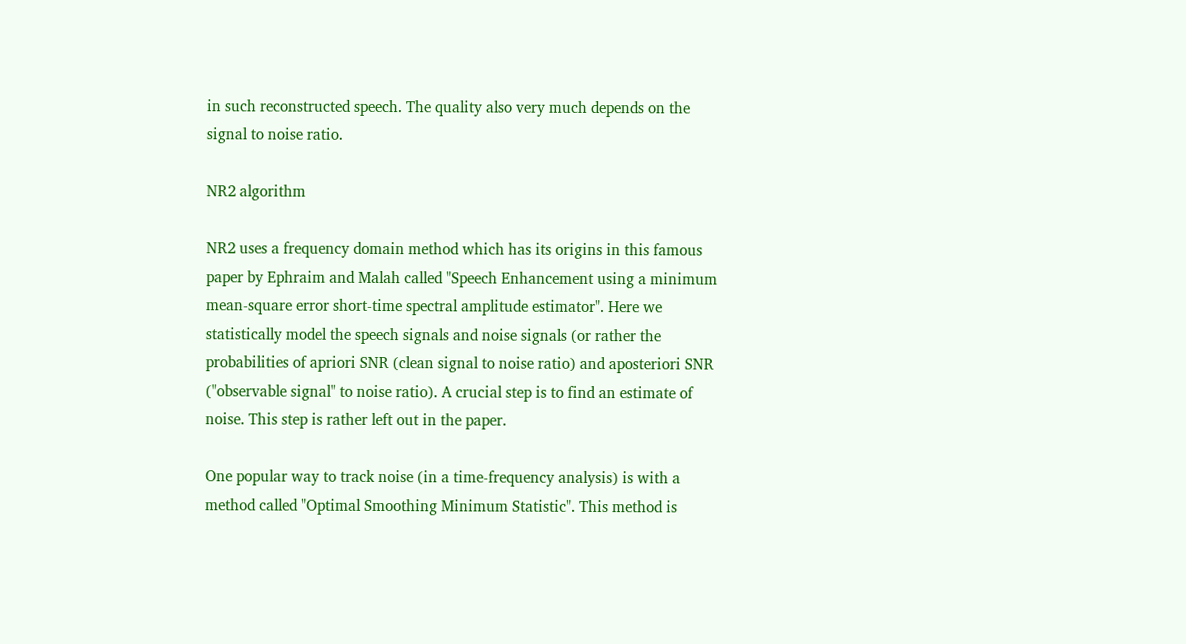in such reconstructed speech. The quality also very much depends on the signal to noise ratio.

NR2 algorithm

NR2 uses a frequency domain method which has its origins in this famous paper by Ephraim and Malah called "Speech Enhancement using a minimum mean-square error short-time spectral amplitude estimator". Here we statistically model the speech signals and noise signals (or rather the probabilities of apriori SNR (clean signal to noise ratio) and aposteriori SNR ("observable signal" to noise ratio). A crucial step is to find an estimate of noise. This step is rather left out in the paper.

One popular way to track noise (in a time-frequency analysis) is with a method called "Optimal Smoothing Minimum Statistic". This method is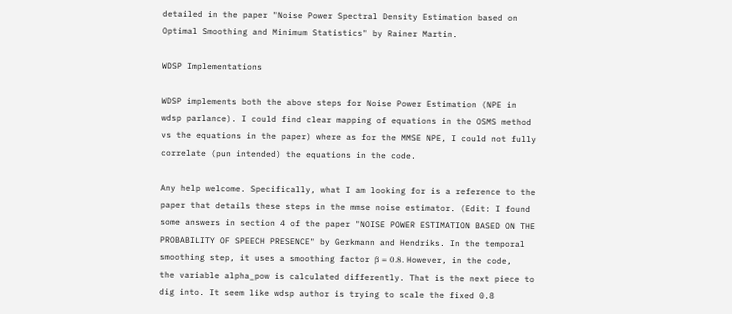detailed in the paper "Noise Power Spectral Density Estimation based on Optimal Smoothing and Minimum Statistics" by Rainer Martin.

WDSP Implementations

WDSP implements both the above steps for Noise Power Estimation (NPE in wdsp parlance). I could find clear mapping of equations in the OSMS method vs the equations in the paper) where as for the MMSE NPE, I could not fully correlate (pun intended) the equations in the code.

Any help welcome. Specifically, what I am looking for is a reference to the paper that details these steps in the mmse noise estimator. (Edit: I found some answers in section 4 of the paper "NOISE POWER ESTIMATION BASED ON THE PROBABILITY OF SPEECH PRESENCE" by Gerkmann and Hendriks. In the temporal smoothing step, it uses a smoothing factor β = 0.8. However, in the code, the variable alpha_pow is calculated differently. That is the next piece to dig into. It seem like wdsp author is trying to scale the fixed 0.8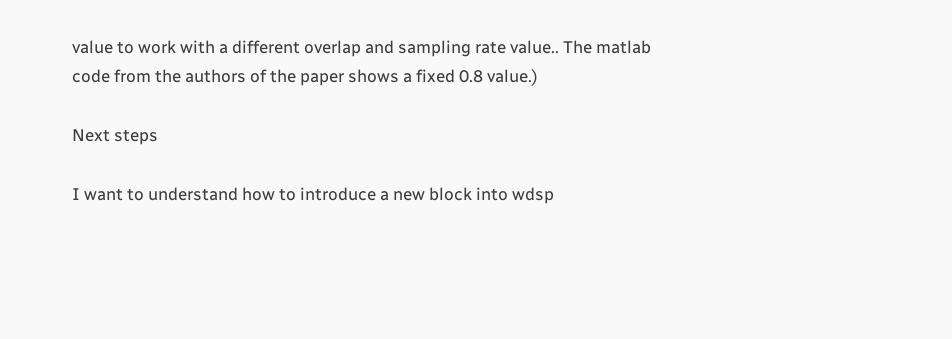value to work with a different overlap and sampling rate value.. The matlab code from the authors of the paper shows a fixed 0.8 value.)

Next steps

I want to understand how to introduce a new block into wdsp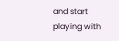and start playing with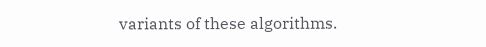variants of these algorithms.